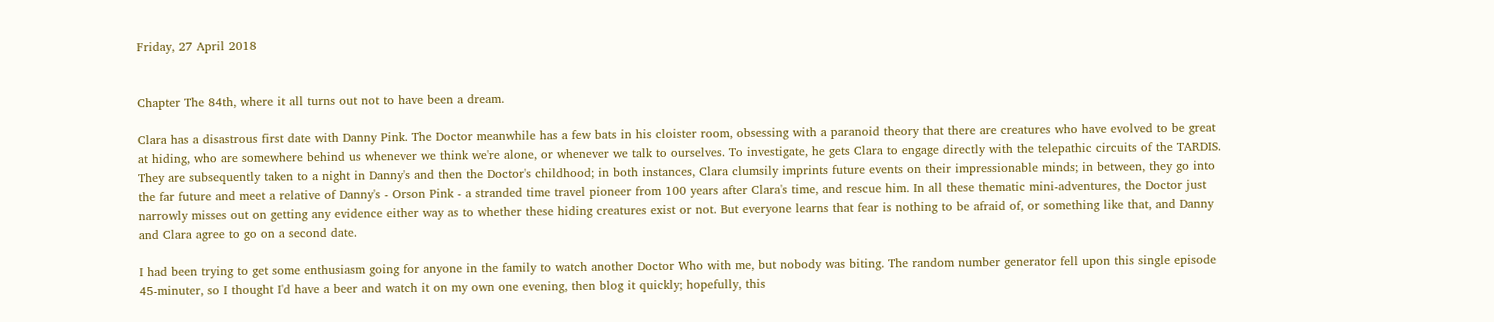Friday, 27 April 2018


Chapter The 84th, where it all turns out not to have been a dream.

Clara has a disastrous first date with Danny Pink. The Doctor meanwhile has a few bats in his cloister room, obsessing with a paranoid theory that there are creatures who have evolved to be great at hiding, who are somewhere behind us whenever we think we're alone, or whenever we talk to ourselves. To investigate, he gets Clara to engage directly with the telepathic circuits of the TARDIS. They are subsequently taken to a night in Danny's and then the Doctor's childhood; in both instances, Clara clumsily imprints future events on their impressionable minds; in between, they go into the far future and meet a relative of Danny's - Orson Pink - a stranded time travel pioneer from 100 years after Clara's time, and rescue him. In all these thematic mini-adventures, the Doctor just narrowly misses out on getting any evidence either way as to whether these hiding creatures exist or not. But everyone learns that fear is nothing to be afraid of, or something like that, and Danny and Clara agree to go on a second date.

I had been trying to get some enthusiasm going for anyone in the family to watch another Doctor Who with me, but nobody was biting. The random number generator fell upon this single episode 45-minuter, so I thought I'd have a beer and watch it on my own one evening, then blog it quickly; hopefully, this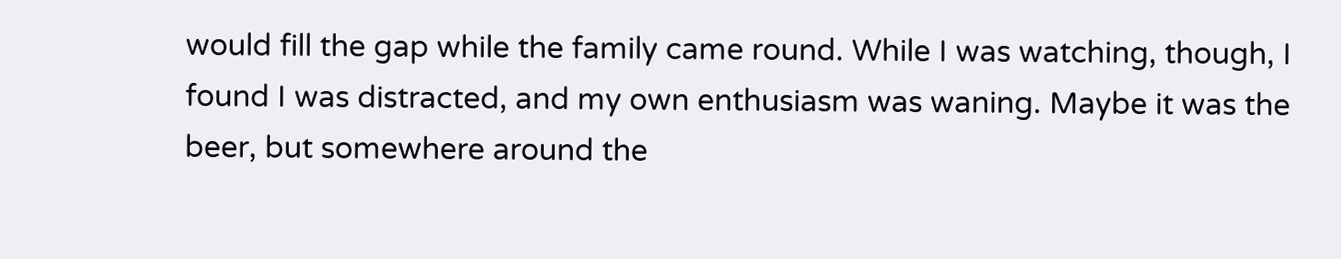would fill the gap while the family came round. While I was watching, though, I found I was distracted, and my own enthusiasm was waning. Maybe it was the beer, but somewhere around the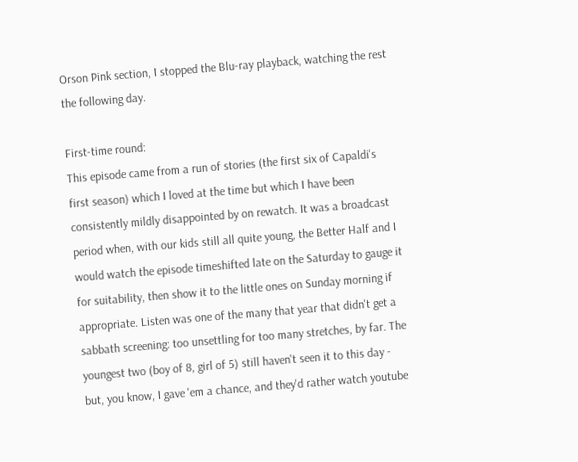Orson Pink section, I stopped the Blu-ray playback, watching the rest the following day.

First-time round:
This episode came from a run of stories (the first six of Capaldi's first season) which I loved at the time but which I have been consistently mildly disappointed by on rewatch. It was a broadcast period when, with our kids still all quite young, the Better Half and I would watch the episode timeshifted late on the Saturday to gauge it for suitability, then show it to the little ones on Sunday morning if appropriate. Listen was one of the many that year that didn't get a sabbath screening: too unsettling for too many stretches, by far. The youngest two (boy of 8, girl of 5) still haven't seen it to this day - but, you know, I gave 'em a chance, and they'd rather watch youtube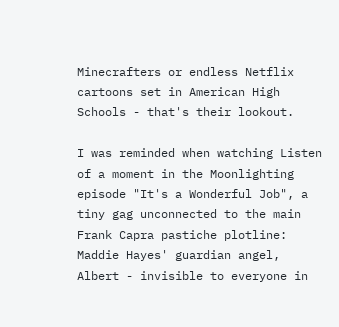Minecrafters or endless Netflix cartoons set in American High Schools - that's their lookout.

I was reminded when watching Listen of a moment in the Moonlighting episode "It's a Wonderful Job", a tiny gag unconnected to the main Frank Capra pastiche plotline: Maddie Hayes' guardian angel, Albert - invisible to everyone in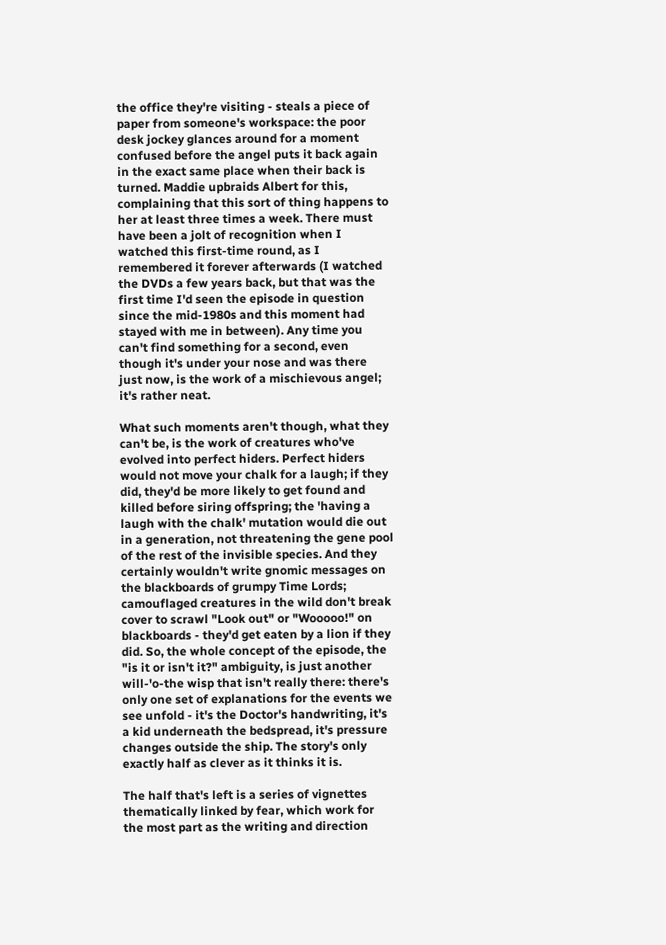the office they're visiting - steals a piece of paper from someone's workspace: the poor desk jockey glances around for a moment confused before the angel puts it back again in the exact same place when their back is turned. Maddie upbraids Albert for this, complaining that this sort of thing happens to her at least three times a week. There must have been a jolt of recognition when I watched this first-time round, as I remembered it forever afterwards (I watched the DVDs a few years back, but that was the first time I'd seen the episode in question since the mid-1980s and this moment had stayed with me in between). Any time you can't find something for a second, even though it's under your nose and was there just now, is the work of a mischievous angel; it's rather neat.

What such moments aren't though, what they can't be, is the work of creatures who've evolved into perfect hiders. Perfect hiders would not move your chalk for a laugh; if they did, they'd be more likely to get found and killed before siring offspring; the 'having a laugh with the chalk' mutation would die out in a generation, not threatening the gene pool of the rest of the invisible species. And they certainly wouldn't write gnomic messages on the blackboards of grumpy Time Lords; camouflaged creatures in the wild don't break cover to scrawl "Look out" or "Wooooo!" on blackboards - they'd get eaten by a lion if they did. So, the whole concept of the episode, the "is it or isn't it?" ambiguity, is just another will-'o-the wisp that isn't really there: there's only one set of explanations for the events we see unfold - it's the Doctor's handwriting, it's a kid underneath the bedspread, it's pressure changes outside the ship. The story's only exactly half as clever as it thinks it is.

The half that's left is a series of vignettes thematically linked by fear, which work for the most part as the writing and direction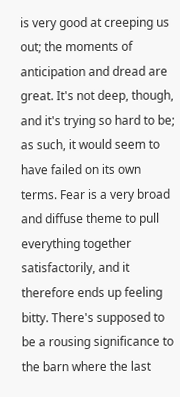is very good at creeping us out; the moments of anticipation and dread are great. It's not deep, though, and it's trying so hard to be; as such, it would seem to have failed on its own terms. Fear is a very broad and diffuse theme to pull everything together satisfactorily, and it therefore ends up feeling bitty. There's supposed to be a rousing significance to the barn where the last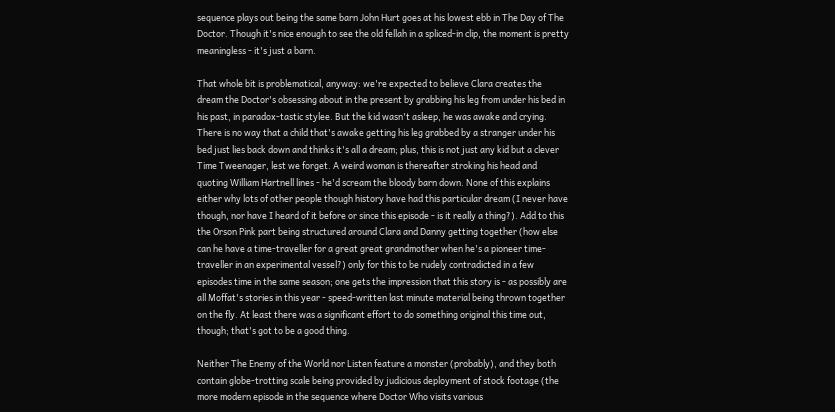sequence plays out being the same barn John Hurt goes at his lowest ebb in The Day of The Doctor. Though it's nice enough to see the old fellah in a spliced-in clip, the moment is pretty meaningless - it's just a barn.

That whole bit is problematical, anyway: we're expected to believe Clara creates the dream the Doctor's obsessing about in the present by grabbing his leg from under his bed in his past, in paradox-tastic stylee. But the kid wasn't asleep, he was awake and crying. There is no way that a child that's awake getting his leg grabbed by a stranger under his bed just lies back down and thinks it's all a dream; plus, this is not just any kid but a clever Time Tweenager, lest we forget. A weird woman is thereafter stroking his head and quoting William Hartnell lines - he'd scream the bloody barn down. None of this explains either why lots of other people though history have had this particular dream (I never have though, nor have I heard of it before or since this episode - is it really a thing?). Add to this the Orson Pink part being structured around Clara and Danny getting together (how else can he have a time-traveller for a great great grandmother when he's a pioneer time-traveller in an experimental vessel?) only for this to be rudely contradicted in a few episodes time in the same season; one gets the impression that this story is - as possibly are all Moffat's stories in this year - speed-written last minute material being thrown together on the fly. At least there was a significant effort to do something original this time out, though; that's got to be a good thing.

Neither The Enemy of the World nor Listen feature a monster (probably), and they both contain globe-trotting scale being provided by judicious deployment of stock footage (the more modern episode in the sequence where Doctor Who visits various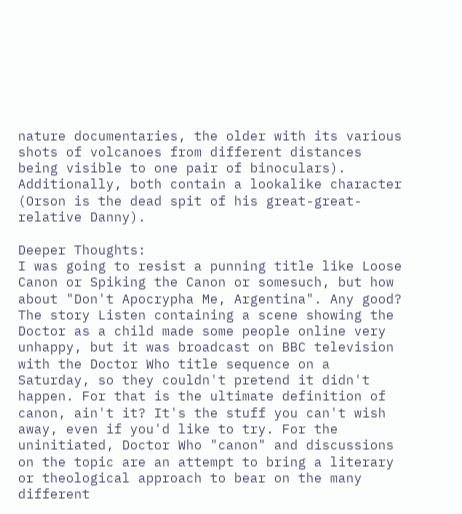nature documentaries, the older with its various shots of volcanoes from different distances being visible to one pair of binoculars). Additionally, both contain a lookalike character (Orson is the dead spit of his great-great-relative Danny).

Deeper Thoughts:
I was going to resist a punning title like Loose Canon or Spiking the Canon or somesuch, but how about "Don't Apocrypha Me, Argentina". Any good? The story Listen containing a scene showing the Doctor as a child made some people online very unhappy, but it was broadcast on BBC television with the Doctor Who title sequence on a Saturday, so they couldn't pretend it didn't happen. For that is the ultimate definition of canon, ain't it? It's the stuff you can't wish away, even if you'd like to try. For the uninitiated, Doctor Who "canon" and discussions on the topic are an attempt to bring a literary or theological approach to bear on the many different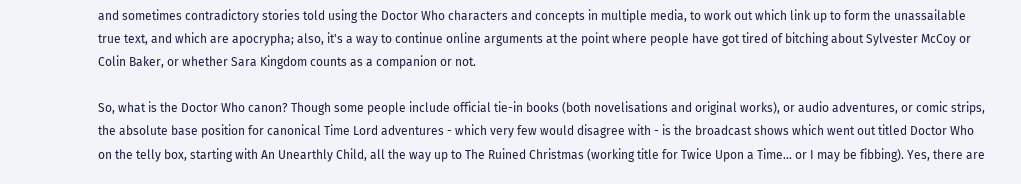and sometimes contradictory stories told using the Doctor Who characters and concepts in multiple media, to work out which link up to form the unassailable true text, and which are apocrypha; also, it's a way to continue online arguments at the point where people have got tired of bitching about Sylvester McCoy or Colin Baker, or whether Sara Kingdom counts as a companion or not.

So, what is the Doctor Who canon? Though some people include official tie-in books (both novelisations and original works), or audio adventures, or comic strips, the absolute base position for canonical Time Lord adventures - which very few would disagree with - is the broadcast shows which went out titled Doctor Who on the telly box, starting with An Unearthly Child, all the way up to The Ruined Christmas (working title for Twice Upon a Time... or I may be fibbing). Yes, there are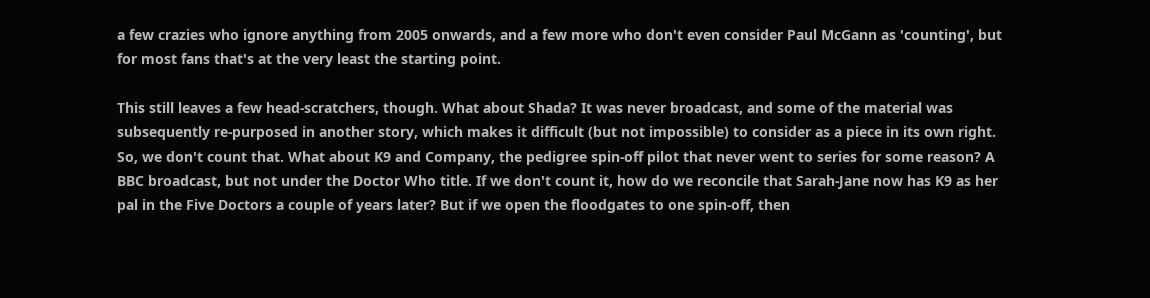a few crazies who ignore anything from 2005 onwards, and a few more who don't even consider Paul McGann as 'counting', but for most fans that's at the very least the starting point.

This still leaves a few head-scratchers, though. What about Shada? It was never broadcast, and some of the material was subsequently re-purposed in another story, which makes it difficult (but not impossible) to consider as a piece in its own right. So, we don't count that. What about K9 and Company, the pedigree spin-off pilot that never went to series for some reason? A BBC broadcast, but not under the Doctor Who title. If we don't count it, how do we reconcile that Sarah-Jane now has K9 as her pal in the Five Doctors a couple of years later? But if we open the floodgates to one spin-off, then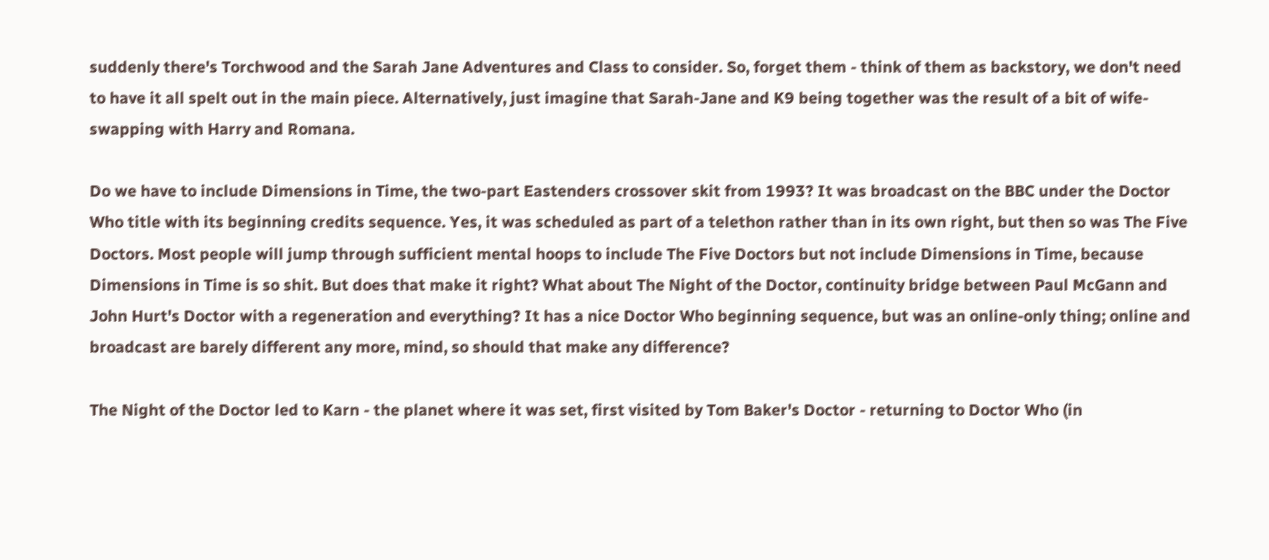suddenly there's Torchwood and the Sarah Jane Adventures and Class to consider. So, forget them - think of them as backstory, we don't need to have it all spelt out in the main piece. Alternatively, just imagine that Sarah-Jane and K9 being together was the result of a bit of wife-swapping with Harry and Romana.

Do we have to include Dimensions in Time, the two-part Eastenders crossover skit from 1993? It was broadcast on the BBC under the Doctor Who title with its beginning credits sequence. Yes, it was scheduled as part of a telethon rather than in its own right, but then so was The Five Doctors. Most people will jump through sufficient mental hoops to include The Five Doctors but not include Dimensions in Time, because Dimensions in Time is so shit. But does that make it right? What about The Night of the Doctor, continuity bridge between Paul McGann and John Hurt's Doctor with a regeneration and everything? It has a nice Doctor Who beginning sequence, but was an online-only thing; online and broadcast are barely different any more, mind, so should that make any difference?

The Night of the Doctor led to Karn - the planet where it was set, first visited by Tom Baker's Doctor - returning to Doctor Who (in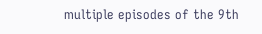multiple episodes of the 9th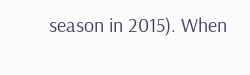season in 2015). When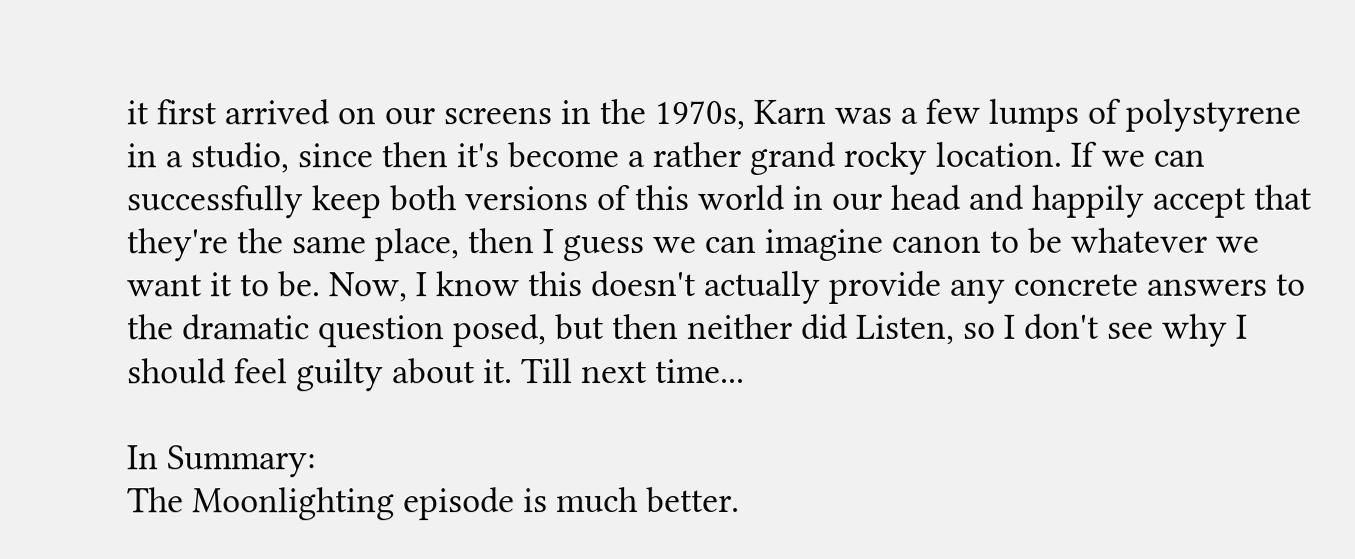it first arrived on our screens in the 1970s, Karn was a few lumps of polystyrene in a studio, since then it's become a rather grand rocky location. If we can successfully keep both versions of this world in our head and happily accept that they're the same place, then I guess we can imagine canon to be whatever we want it to be. Now, I know this doesn't actually provide any concrete answers to the dramatic question posed, but then neither did Listen, so I don't see why I should feel guilty about it. Till next time...

In Summary:
The Moonlighting episode is much better.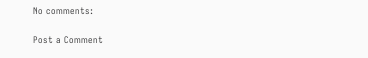No comments:

Post a Comment